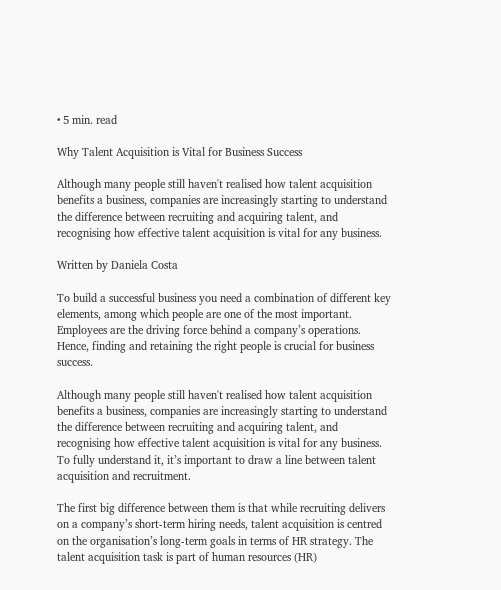• 5 min. read

Why Talent Acquisition is Vital for Business Success

Although many people still haven't realised how talent acquisition benefits a business, companies are increasingly starting to understand the difference between recruiting and acquiring talent, and recognising how effective talent acquisition is vital for any business.

Written by Daniela Costa

To build a successful business you need a combination of different key elements, among which people are one of the most important. Employees are the driving force behind a company’s operations. Hence, finding and retaining the right people is crucial for business success.

Although many people still haven't realised how talent acquisition benefits a business, companies are increasingly starting to understand the difference between recruiting and acquiring talent, and recognising how effective talent acquisition is vital for any business. To fully understand it, it’s important to draw a line between talent acquisition and recruitment.

The first big difference between them is that while recruiting delivers on a company’s short-term hiring needs, talent acquisition is centred on the organisation’s long-term goals in terms of HR strategy. The talent acquisition task is part of human resources (HR)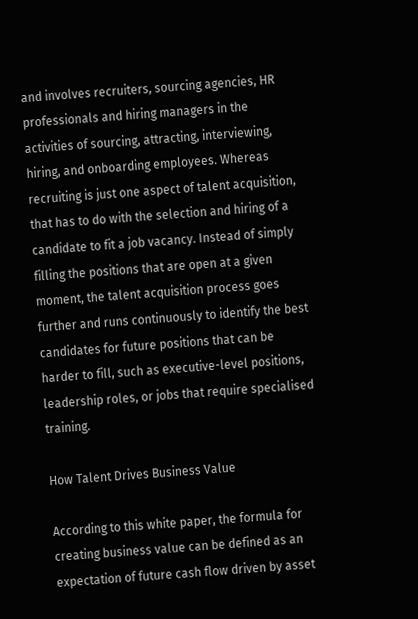and involves recruiters, sourcing agencies, HR professionals and hiring managers in the activities of sourcing, attracting, interviewing, hiring, and onboarding employees. Whereas recruiting is just one aspect of talent acquisition, that has to do with the selection and hiring of a candidate to fit a job vacancy. Instead of simply filling the positions that are open at a given moment, the talent acquisition process goes further and runs continuously to identify the best candidates for future positions that can be harder to fill, such as executive-level positions, leadership roles, or jobs that require specialised training.

How Talent Drives Business Value

According to this white paper, the formula for creating business value can be defined as an expectation of future cash flow driven by asset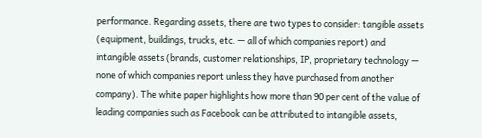performance. Regarding assets, there are two types to consider: tangible assets (equipment, buildings, trucks, etc. — all of which companies report) and intangible assets (brands, customer relationships, IP, proprietary technology — none of which companies report unless they have purchased from another company). The white paper highlights how more than 90 per cent of the value of leading companies such as Facebook can be attributed to intangible assets,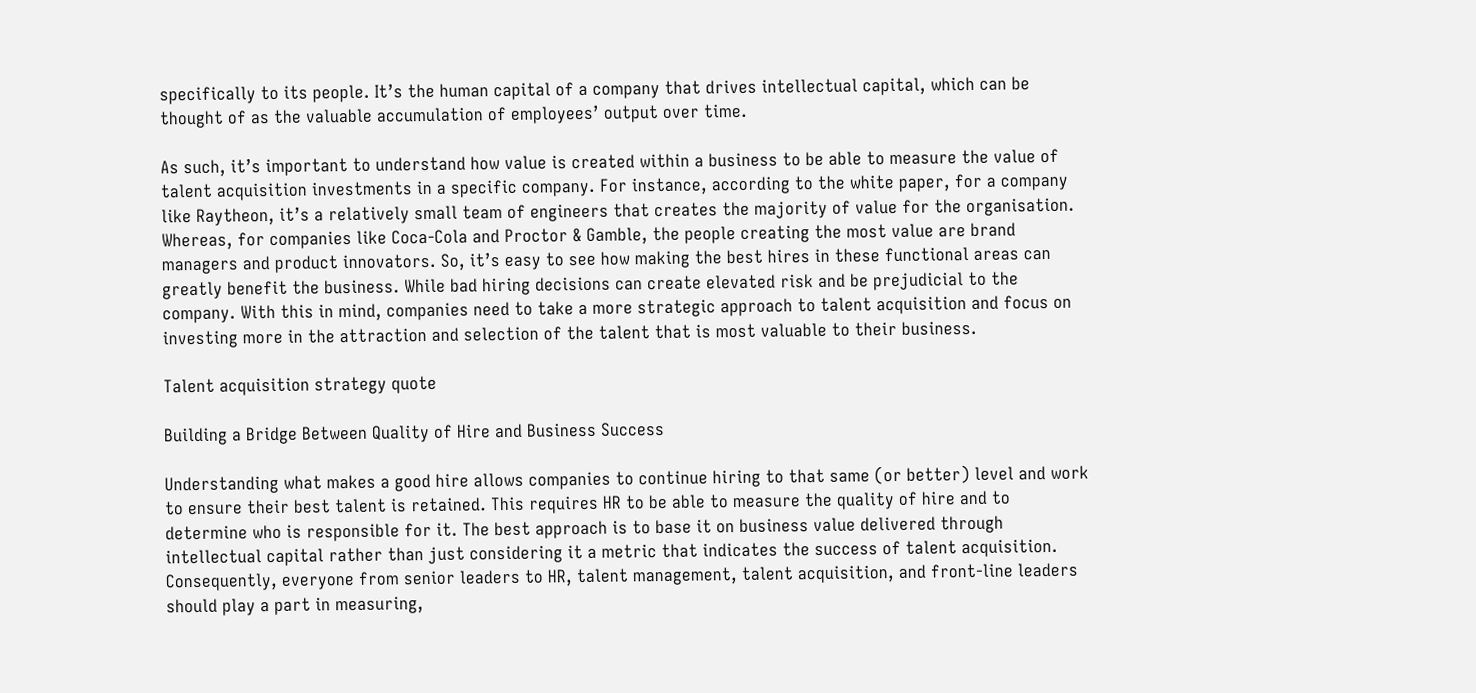specifically to its people. It’s the human capital of a company that drives intellectual capital, which can be thought of as the valuable accumulation of employees’ output over time.

As such, it’s important to understand how value is created within a business to be able to measure the value of talent acquisition investments in a specific company. For instance, according to the white paper, for a company like Raytheon, it’s a relatively small team of engineers that creates the majority of value for the organisation. Whereas, for companies like Coca-Cola and Proctor & Gamble, the people creating the most value are brand managers and product innovators. So, it’s easy to see how making the best hires in these functional areas can greatly benefit the business. While bad hiring decisions can create elevated risk and be prejudicial to the company. With this in mind, companies need to take a more strategic approach to talent acquisition and focus on investing more in the attraction and selection of the talent that is most valuable to their business.

Talent acquisition strategy quote

Building a Bridge Between Quality of Hire and Business Success

Understanding what makes a good hire allows companies to continue hiring to that same (or better) level and work to ensure their best talent is retained. This requires HR to be able to measure the quality of hire and to determine who is responsible for it. The best approach is to base it on business value delivered through intellectual capital rather than just considering it a metric that indicates the success of talent acquisition. Consequently, everyone from senior leaders to HR, talent management, talent acquisition, and front-line leaders should play a part in measuring,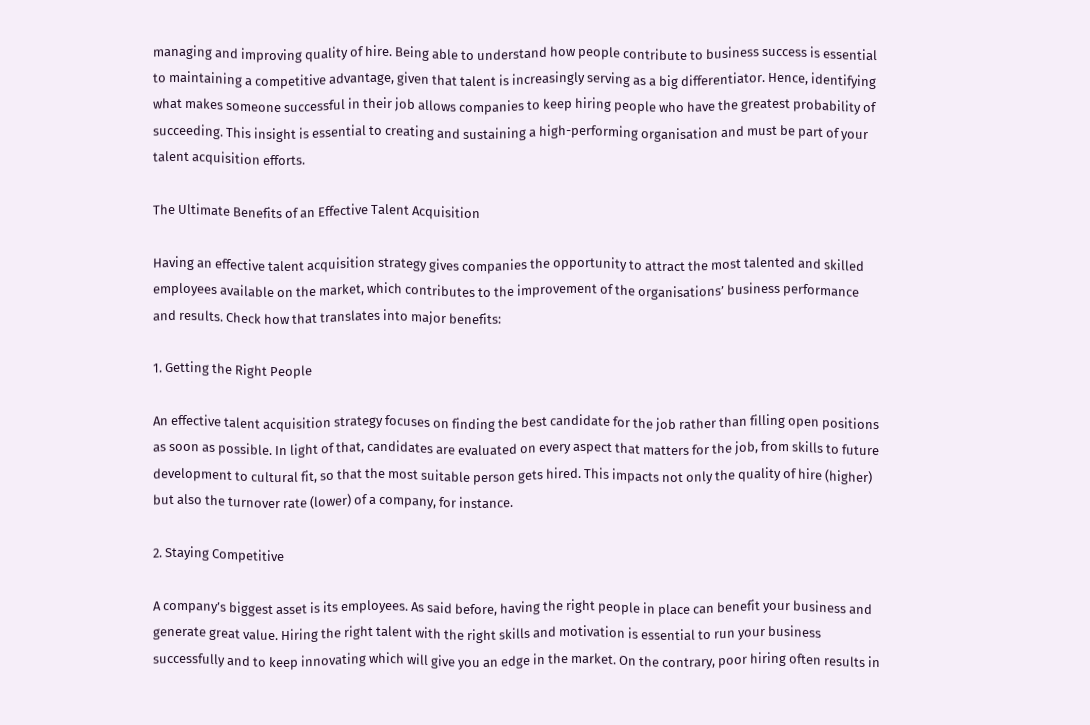managing and improving quality of hire. Being able to understand how people contribute to business success is essential to maintaining a competitive advantage, given that talent is increasingly serving as a big differentiator. Hence, identifying what makes someone successful in their job allows companies to keep hiring people who have the greatest probability of succeeding. This insight is essential to creating and sustaining a high-performing organisation and must be part of your talent acquisition efforts.

The Ultimate Benefits of an Effective Talent Acquisition

Having an effective talent acquisition strategy gives companies the opportunity to attract the most talented and skilled employees available on the market, which contributes to the improvement of the organisations’ business performance and results. Check how that translates into major benefits:

1. Getting the Right People

An effective talent acquisition strategy focuses on finding the best candidate for the job rather than filling open positions as soon as possible. In light of that, candidates are evaluated on every aspect that matters for the job, from skills to future development to cultural fit, so that the most suitable person gets hired. This impacts not only the quality of hire (higher) but also the turnover rate (lower) of a company, for instance.

2. Staying Competitive

A company’s biggest asset is its employees. As said before, having the right people in place can benefit your business and generate great value. Hiring the right talent with the right skills and motivation is essential to run your business successfully and to keep innovating which will give you an edge in the market. On the contrary, poor hiring often results in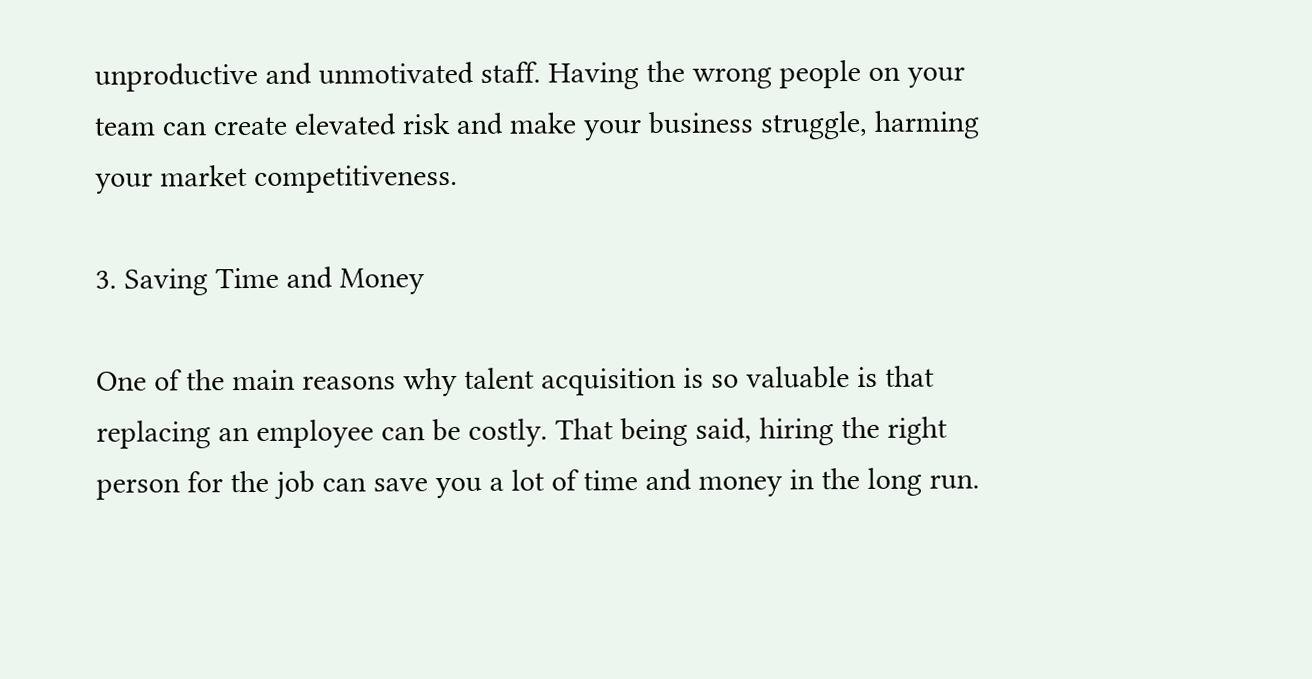unproductive and unmotivated staff. Having the wrong people on your team can create elevated risk and make your business struggle, harming your market competitiveness.

3. Saving Time and Money

One of the main reasons why talent acquisition is so valuable is that replacing an employee can be costly. That being said, hiring the right person for the job can save you a lot of time and money in the long run.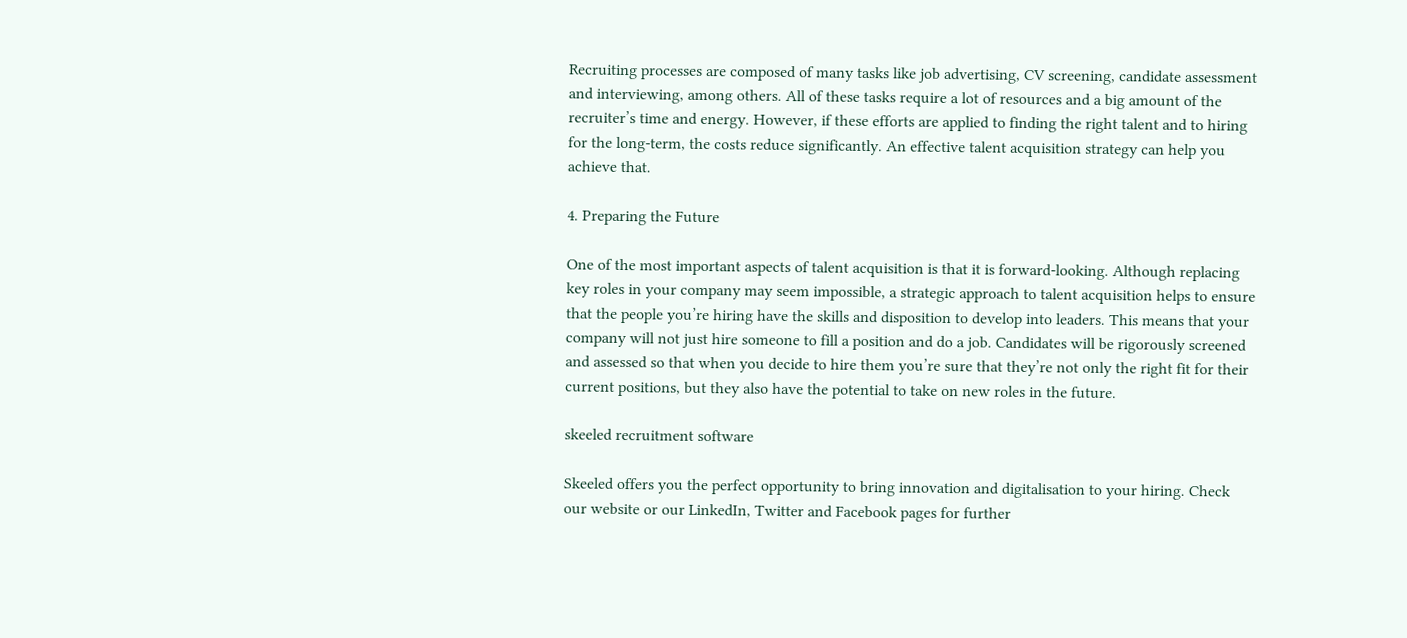Recruiting processes are composed of many tasks like job advertising, CV screening, candidate assessment and interviewing, among others. All of these tasks require a lot of resources and a big amount of the recruiter’s time and energy. However, if these efforts are applied to finding the right talent and to hiring for the long-term, the costs reduce significantly. An effective talent acquisition strategy can help you achieve that.

4. Preparing the Future

One of the most important aspects of talent acquisition is that it is forward-looking. Although replacing key roles in your company may seem impossible, a strategic approach to talent acquisition helps to ensure that the people you’re hiring have the skills and disposition to develop into leaders. This means that your company will not just hire someone to fill a position and do a job. Candidates will be rigorously screened and assessed so that when you decide to hire them you’re sure that they’re not only the right fit for their current positions, but they also have the potential to take on new roles in the future.

skeeled recruitment software

Skeeled offers you the perfect opportunity to bring innovation and digitalisation to your hiring. Check our website or our LinkedIn, Twitter and Facebook pages for further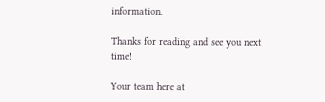information.

Thanks for reading and see you next time!

Your team here at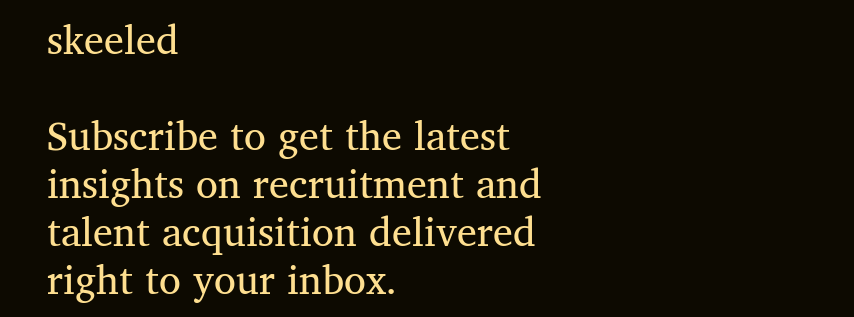skeeled

Subscribe to get the latest insights on recruitment and talent acquisition delivered right to your inbox.